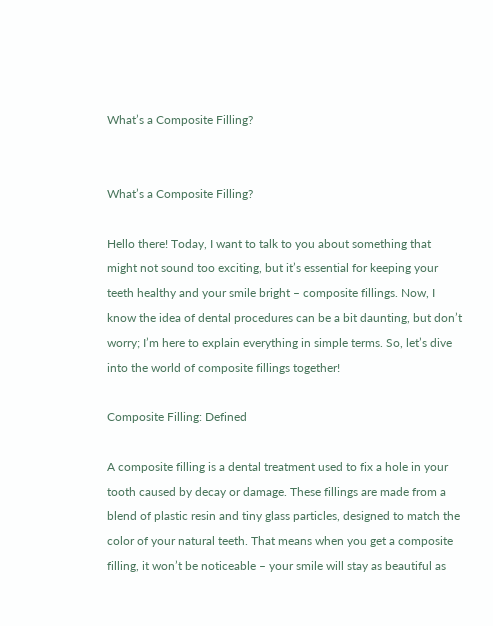What’s a Composite Filling?


What’s a Composite Filling?

Hello there! Today, I want to talk to you about something that might not sound too exciting, but it’s essential for keeping your teeth healthy and your smile bright – composite fillings. Now, I know the idea of dental procedures can be a bit daunting, but don’t worry; I’m here to explain everything in simple terms. So, let’s dive into the world of composite fillings together!

Composite Filling: Defined

A composite filling is a dental treatment used to fix a hole in your tooth caused by decay or damage. These fillings are made from a blend of plastic resin and tiny glass particles, designed to match the color of your natural teeth. That means when you get a composite filling, it won’t be noticeable – your smile will stay as beautiful as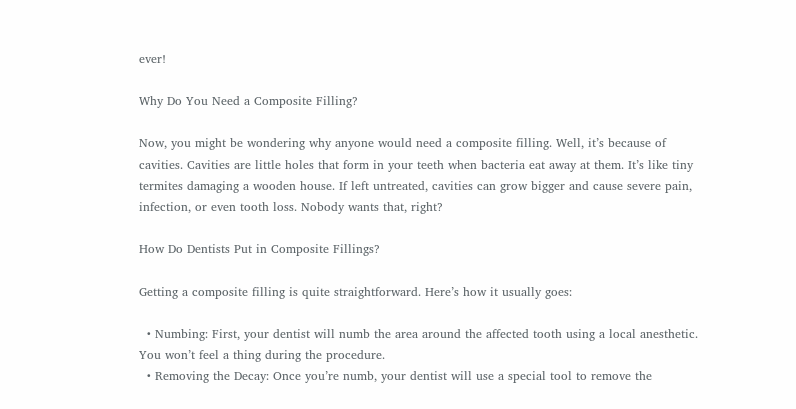ever!

Why Do You Need a Composite Filling?

Now, you might be wondering why anyone would need a composite filling. Well, it’s because of cavities. Cavities are little holes that form in your teeth when bacteria eat away at them. It’s like tiny termites damaging a wooden house. If left untreated, cavities can grow bigger and cause severe pain, infection, or even tooth loss. Nobody wants that, right?

How Do Dentists Put in Composite Fillings?

Getting a composite filling is quite straightforward. Here’s how it usually goes:

  • Numbing: First, your dentist will numb the area around the affected tooth using a local anesthetic. You won’t feel a thing during the procedure.
  • Removing the Decay: Once you’re numb, your dentist will use a special tool to remove the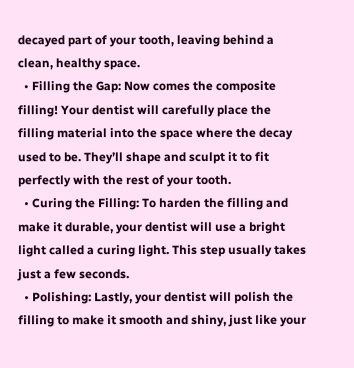decayed part of your tooth, leaving behind a clean, healthy space.
  • Filling the Gap: Now comes the composite filling! Your dentist will carefully place the filling material into the space where the decay used to be. They’ll shape and sculpt it to fit perfectly with the rest of your tooth.
  • Curing the Filling: To harden the filling and make it durable, your dentist will use a bright light called a curing light. This step usually takes just a few seconds.
  • Polishing: Lastly, your dentist will polish the filling to make it smooth and shiny, just like your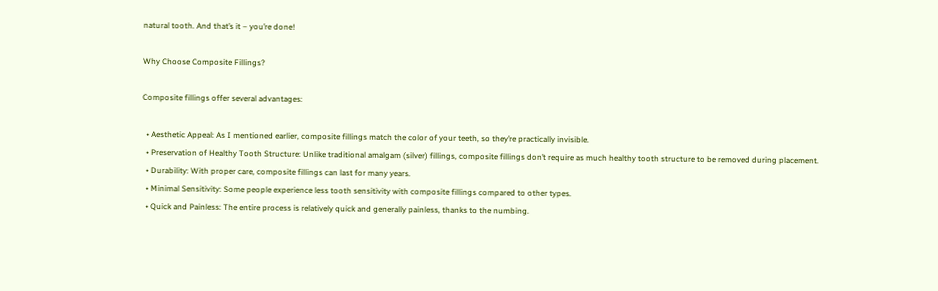natural tooth. And that’s it – you’re done!

Why Choose Composite Fillings?

Composite fillings offer several advantages:

  • Aesthetic Appeal: As I mentioned earlier, composite fillings match the color of your teeth, so they’re practically invisible.
  • Preservation of Healthy Tooth Structure: Unlike traditional amalgam (silver) fillings, composite fillings don’t require as much healthy tooth structure to be removed during placement.
  • Durability: With proper care, composite fillings can last for many years.
  • Minimal Sensitivity: Some people experience less tooth sensitivity with composite fillings compared to other types.
  • Quick and Painless: The entire process is relatively quick and generally painless, thanks to the numbing.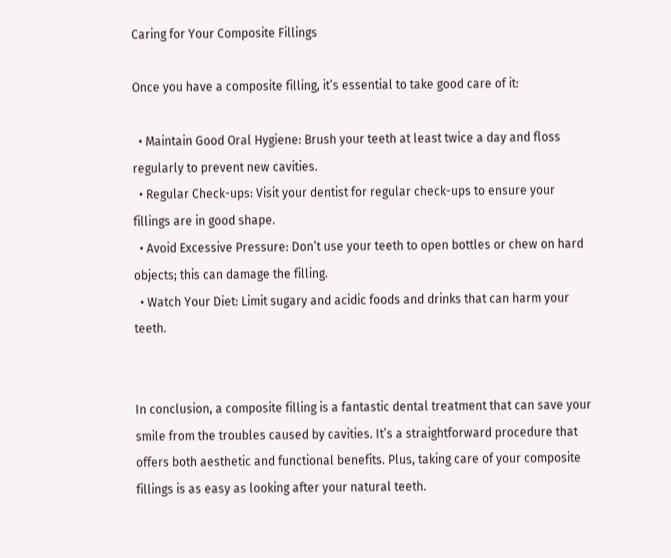Caring for Your Composite Fillings

Once you have a composite filling, it’s essential to take good care of it:

  • Maintain Good Oral Hygiene: Brush your teeth at least twice a day and floss regularly to prevent new cavities.
  • Regular Check-ups: Visit your dentist for regular check-ups to ensure your fillings are in good shape.
  • Avoid Excessive Pressure: Don’t use your teeth to open bottles or chew on hard objects; this can damage the filling.
  • Watch Your Diet: Limit sugary and acidic foods and drinks that can harm your teeth.


In conclusion, a composite filling is a fantastic dental treatment that can save your smile from the troubles caused by cavities. It’s a straightforward procedure that offers both aesthetic and functional benefits. Plus, taking care of your composite fillings is as easy as looking after your natural teeth.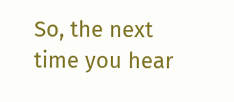So, the next time you hear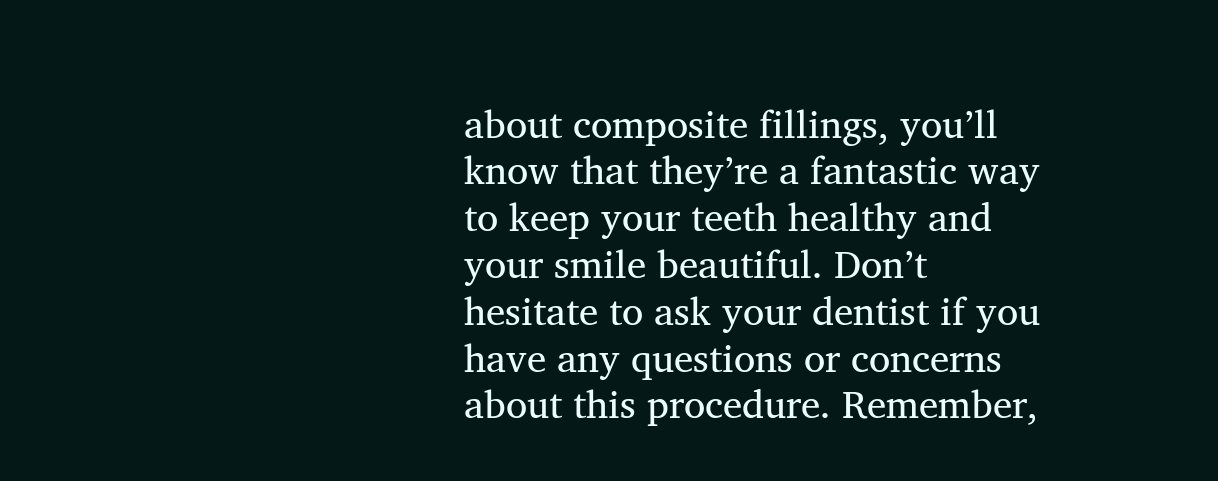about composite fillings, you’ll know that they’re a fantastic way to keep your teeth healthy and your smile beautiful. Don’t hesitate to ask your dentist if you have any questions or concerns about this procedure. Remember,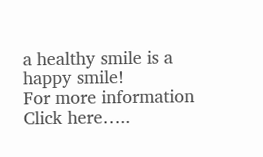a healthy smile is a happy smile!
For more information Click here…..